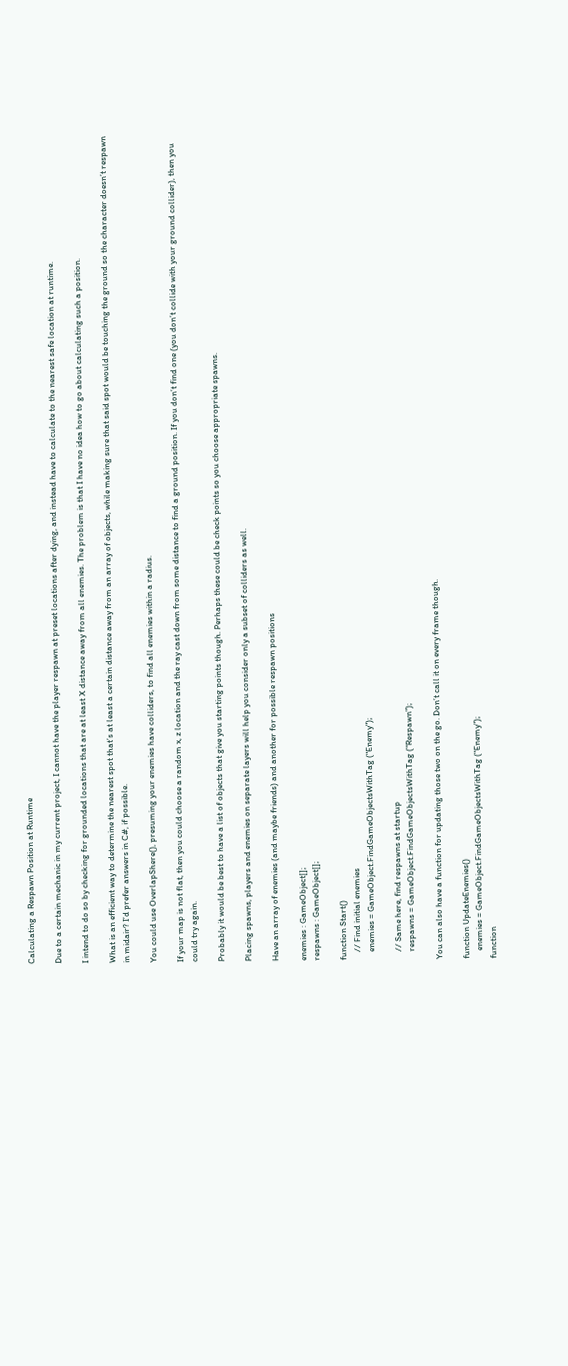Calculating a Respawn Position at Runtime

Due to a certain mechanic in my current project, I cannot have the player respawn at preset locations after dying, and instead have to calculate to the nearest safe location at runtime.

I intend to do so by checking for grounded locations that are at least X distance away from all enemies. The problem is that I have no idea how to go about calculating such a position.

What is an efficient way to determine the nearest spot that’s at least a certain distance away from an array of objects, while making sure that said spot would be touching the ground so the character doesn’t respawn in midair? I’d prefer answers in C#, if possible.

You could use OverlapShere(), presuming your enemies have colliders, to find all enemies within a radius.

If your map is not flat, then you could choose a random x, z location and the ray cast down from some distance to find a ground position. If you don’t find one (you don’t collide with your ground collider), then you could try again.

Probably it would be best to have a list of objects that give you starting points though. Perhaps these could be check points so you choose appropriate spawns.

Placing spawns, players and enemies on separate layers will help you consider only a subset of colliders as well.

Have an array of enemies (and maybe friends) and another for possible respawn positions

enemies : GameObject[];
respawns : GameObject[];

function Start()
    // Find initial enemies
    enemies = GameObject.FindGameObjectsWithTag ("Enemy");

    // Same here, find respawns at startup
    respawns = GameObject.FindGameObjectsWithTag ("Respawn");

You can also have a function for updating those two on the go. Don’t call it on every frame though.

function UpdateEnemies()
    enemies = GameObject.FindGameObjectsWithTag ("Enemy");
function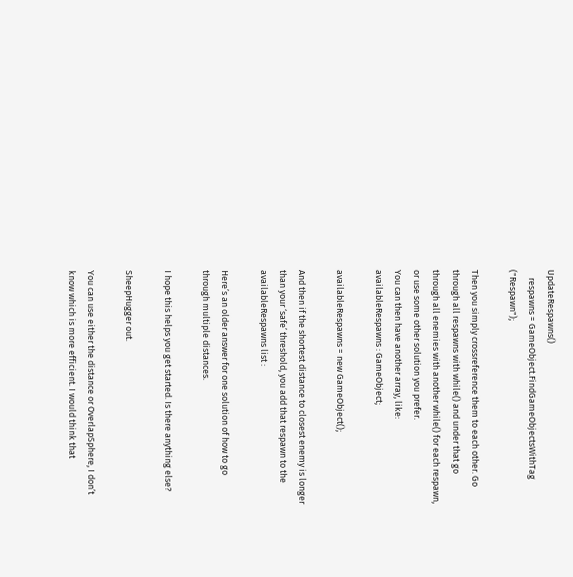UpdateRespawns()
    respawns = GameObject.FindGameObjectsWithTag ("Respawn");

Then you simply crossreference them to each other. Go through all respawns with while() and under that go through all enemies with another while() for each respawn, or use some other solution you prefer.
You can then have another array, like:
availableRespawns : GameObject;

availableRespawns = new GameObject();

And then if the shortest distance to closest enemy is longer than your ‘safe’ threshold, you add that respawn to the availableRespawns list :

Here’s an older answer for one solution of how to go through multiple distances.

I hope this helps you get started. Is there anything else?

SheepHugger out.

You can use either the distance or OverlapSphere, I don’t know which is more efficient. I would think that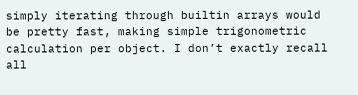simply iterating through builtin arrays would be pretty fast, making simple trigonometric calculation per object. I don’t exactly recall all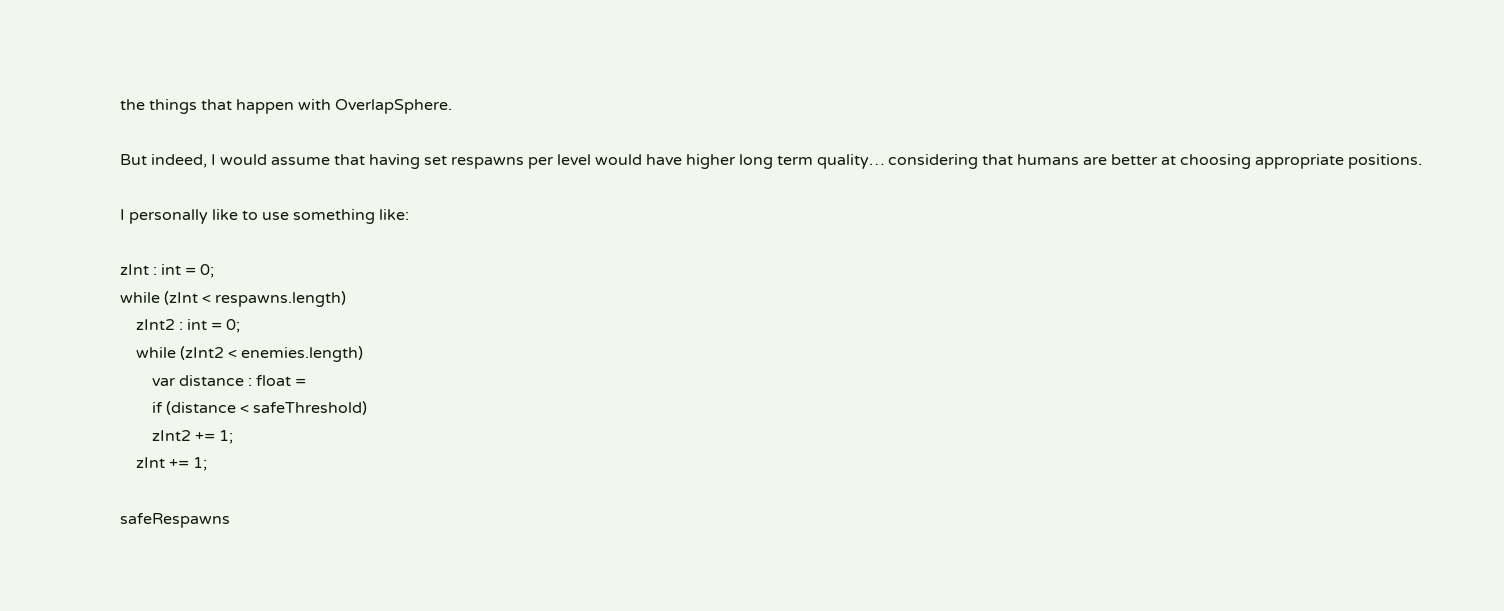the things that happen with OverlapSphere.

But indeed, I would assume that having set respawns per level would have higher long term quality… considering that humans are better at choosing appropriate positions.

I personally like to use something like:

zInt : int = 0;
while (zInt < respawns.length)
    zInt2 : int = 0;
    while (zInt2 < enemies.length)
        var distance : float =
        if (distance < safeThreshold)
        zInt2 += 1;
    zInt += 1;

safeRespawns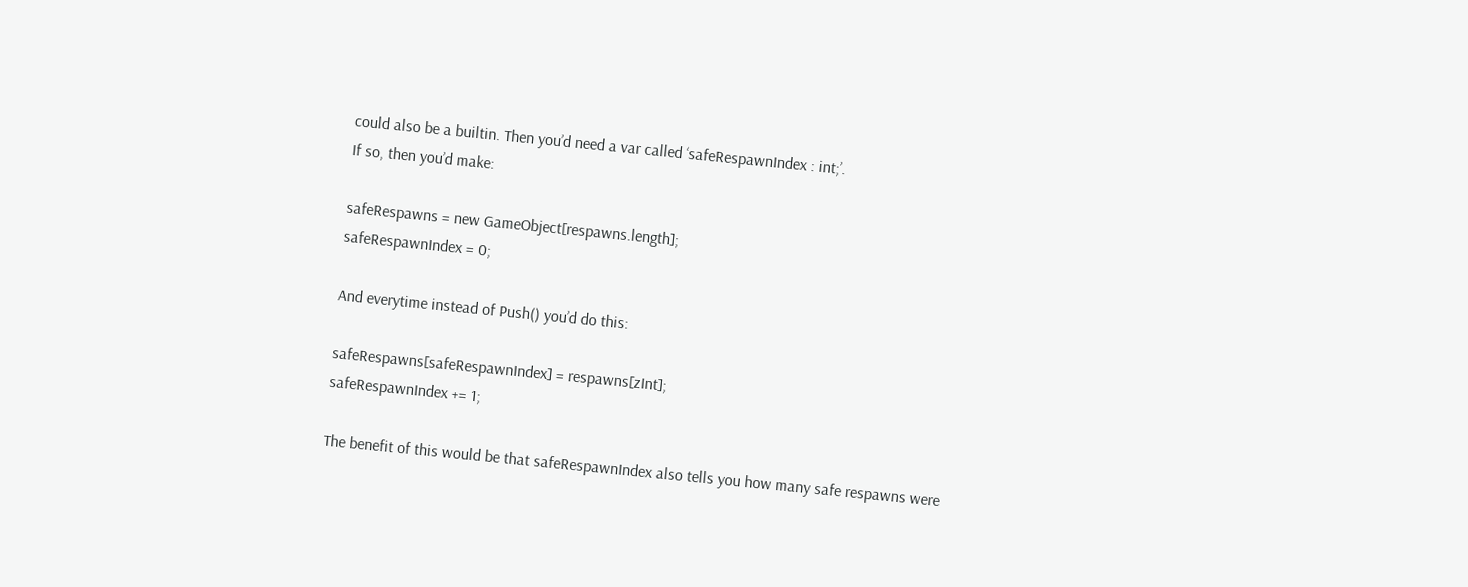could also be a builtin. Then you’d need a var called ‘safeRespawnIndex : int;’.
If so, then you’d make:

safeRespawns = new GameObject[respawns.length];
safeRespawnIndex = 0;

And everytime instead of Push() you’d do this:

safeRespawns[safeRespawnIndex] = respawns[zInt];
safeRespawnIndex += 1;

The benefit of this would be that safeRespawnIndex also tells you how many safe respawns were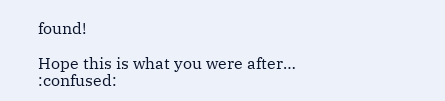found!

Hope this is what you were after… :confused: